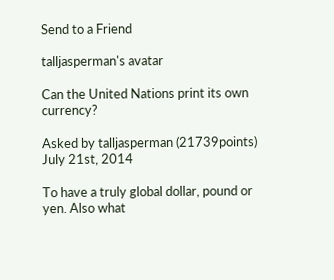Send to a Friend

talljasperman's avatar

Can the United Nations print its own currency?

Asked by talljasperman (21739points) July 21st, 2014

To have a truly global dollar, pound or yen. Also what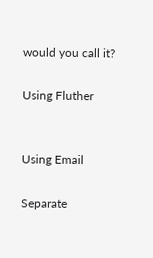would you call it?

Using Fluther


Using Email

Separate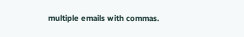multiple emails with commas.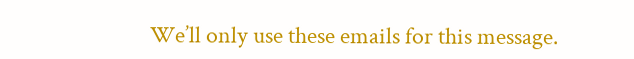We’ll only use these emails for this message.